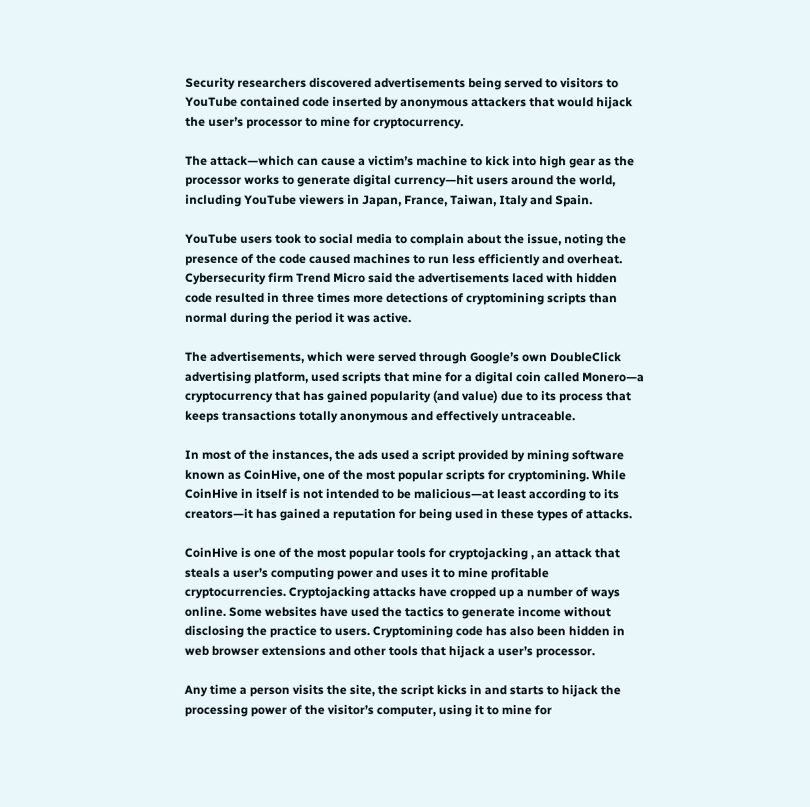Security researchers discovered advertisements being served to visitors to YouTube contained code inserted by anonymous attackers that would hijack the user’s processor to mine for cryptocurrency.

The attack—which can cause a victim’s machine to kick into high gear as the processor works to generate digital currency—hit users around the world, including YouTube viewers in Japan, France, Taiwan, Italy and Spain.

YouTube users took to social media to complain about the issue, noting the presence of the code caused machines to run less efficiently and overheat. Cybersecurity firm Trend Micro said the advertisements laced with hidden code resulted in three times more detections of cryptomining scripts than normal during the period it was active.

The advertisements, which were served through Google’s own DoubleClick advertising platform, used scripts that mine for a digital coin called Monero—a cryptocurrency that has gained popularity (and value) due to its process that keeps transactions totally anonymous and effectively untraceable.

In most of the instances, the ads used a script provided by mining software known as CoinHive, one of the most popular scripts for cryptomining. While CoinHive in itself is not intended to be malicious—at least according to its creators—it has gained a reputation for being used in these types of attacks.

CoinHive is one of the most popular tools for cryptojacking , an attack that steals a user’s computing power and uses it to mine profitable cryptocurrencies. Cryptojacking attacks have cropped up a number of ways online. Some websites have used the tactics to generate income without disclosing the practice to users. Cryptomining code has also been hidden in web browser extensions and other tools that hijack a user’s processor.

Any time a person visits the site, the script kicks in and starts to hijack the processing power of the visitor’s computer, using it to mine for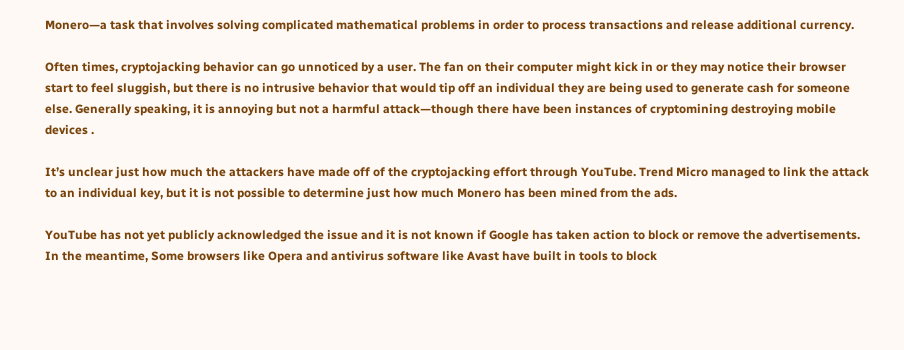Monero—a task that involves solving complicated mathematical problems in order to process transactions and release additional currency.

Often times, cryptojacking behavior can go unnoticed by a user. The fan on their computer might kick in or they may notice their browser start to feel sluggish, but there is no intrusive behavior that would tip off an individual they are being used to generate cash for someone else. Generally speaking, it is annoying but not a harmful attack—though there have been instances of cryptomining destroying mobile devices .

It’s unclear just how much the attackers have made off of the cryptojacking effort through YouTube. Trend Micro managed to link the attack to an individual key, but it is not possible to determine just how much Monero has been mined from the ads.

YouTube has not yet publicly acknowledged the issue and it is not known if Google has taken action to block or remove the advertisements. In the meantime, Some browsers like Opera and antivirus software like Avast have built in tools to block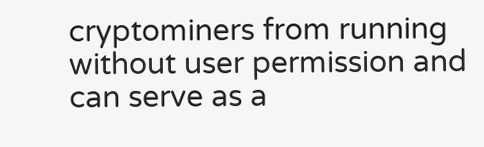cryptominers from running without user permission and can serve as a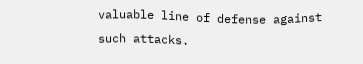valuable line of defense against such attacks.